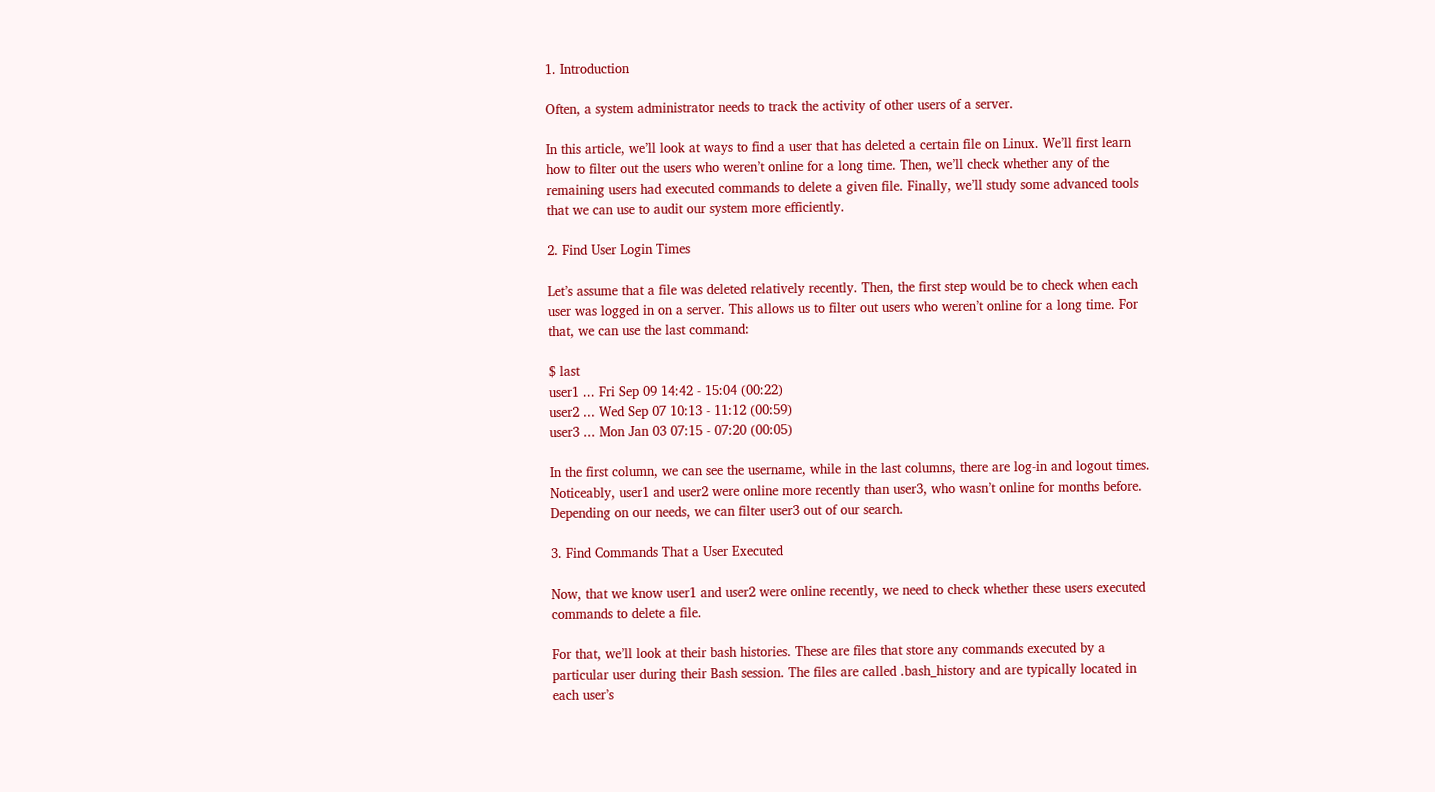1. Introduction

Often, a system administrator needs to track the activity of other users of a server.

In this article, we’ll look at ways to find a user that has deleted a certain file on Linux. We’ll first learn how to filter out the users who weren’t online for a long time. Then, we’ll check whether any of the remaining users had executed commands to delete a given file. Finally, we’ll study some advanced tools that we can use to audit our system more efficiently.

2. Find User Login Times

Let’s assume that a file was deleted relatively recently. Then, the first step would be to check when each user was logged in on a server. This allows us to filter out users who weren’t online for a long time. For that, we can use the last command:

$ last
user1 ... Fri Sep 09 14:42 - 15:04 (00:22)
user2 ... Wed Sep 07 10:13 - 11:12 (00:59)
user3 ... Mon Jan 03 07:15 - 07:20 (00:05)

In the first column, we can see the username, while in the last columns, there are log-in and logout times. Noticeably, user1 and user2 were online more recently than user3, who wasn’t online for months before. Depending on our needs, we can filter user3 out of our search.

3. Find Commands That a User Executed

Now, that we know user1 and user2 were online recently, we need to check whether these users executed commands to delete a file.

For that, we’ll look at their bash histories. These are files that store any commands executed by a particular user during their Bash session. The files are called .bash_history and are typically located in each user’s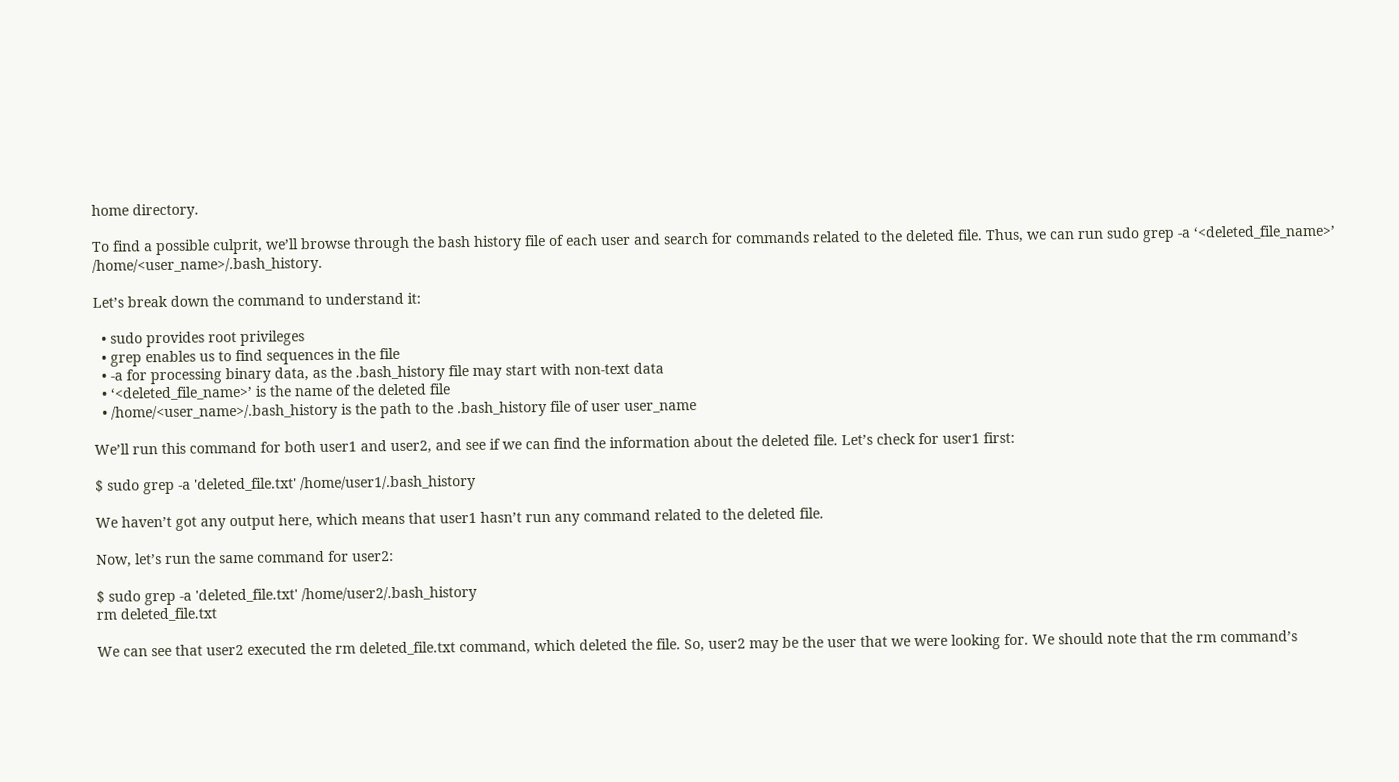home directory.

To find a possible culprit, we’ll browse through the bash history file of each user and search for commands related to the deleted file. Thus, we can run sudo grep -a ‘<deleted_file_name>’ /home/<user_name>/.bash_history.

Let’s break down the command to understand it:

  • sudo provides root privileges
  • grep enables us to find sequences in the file
  • -a for processing binary data, as the .bash_history file may start with non-text data
  • ‘<deleted_file_name>’ is the name of the deleted file
  • /home/<user_name>/.bash_history is the path to the .bash_history file of user user_name

We’ll run this command for both user1 and user2, and see if we can find the information about the deleted file. Let’s check for user1 first:

$ sudo grep -a 'deleted_file.txt' /home/user1/.bash_history

We haven’t got any output here, which means that user1 hasn’t run any command related to the deleted file.

Now, let’s run the same command for user2:

$ sudo grep -a 'deleted_file.txt' /home/user2/.bash_history
rm deleted_file.txt

We can see that user2 executed the rm deleted_file.txt command, which deleted the file. So, user2 may be the user that we were looking for. We should note that the rm command’s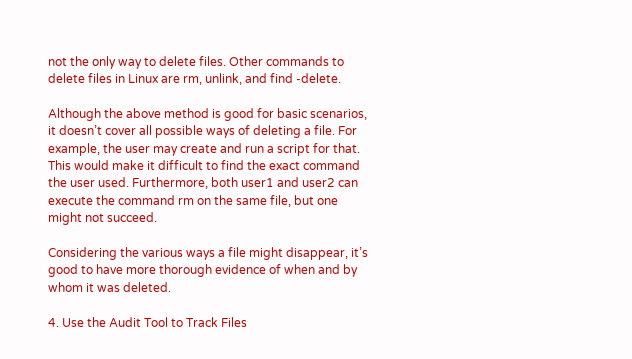not the only way to delete files. Other commands to delete files in Linux are rm, unlink, and find -delete.

Although the above method is good for basic scenarios, it doesn’t cover all possible ways of deleting a file. For example, the user may create and run a script for that. This would make it difficult to find the exact command the user used. Furthermore, both user1 and user2 can execute the command rm on the same file, but one might not succeed.

Considering the various ways a file might disappear, it’s good to have more thorough evidence of when and by whom it was deleted.

4. Use the Audit Tool to Track Files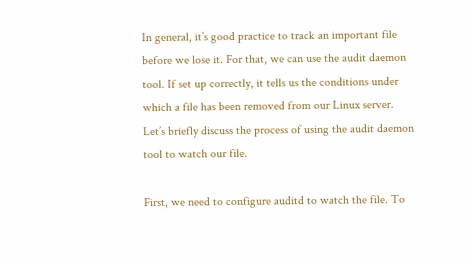In general, it’s good practice to track an important file before we lose it. For that, we can use the audit daemon tool. If set up correctly, it tells us the conditions under which a file has been removed from our Linux server. Let’s briefly discuss the process of using the audit daemon tool to watch our file.

First, we need to configure auditd to watch the file. To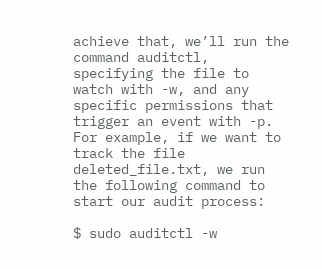achieve that, we’ll run the command auditctl, specifying the file to watch with -w, and any specific permissions that trigger an event with -p. For example, if we want to track the file deleted_file.txt, we run the following command to start our audit process:

$ sudo auditctl -w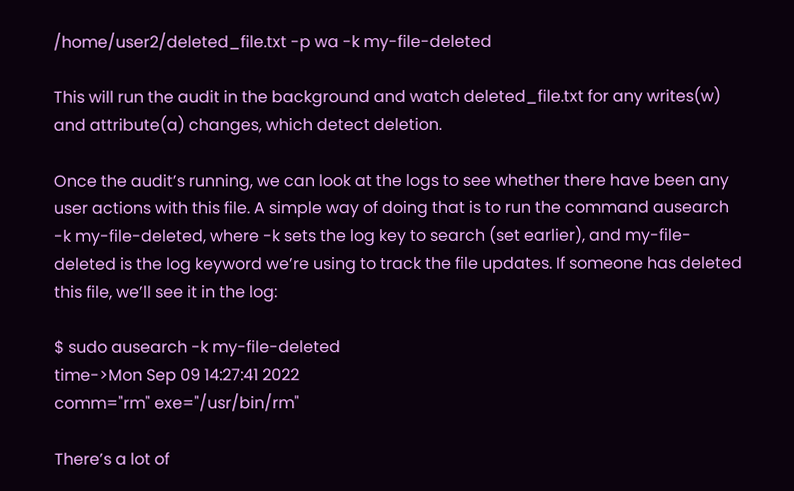/home/user2/deleted_file.txt -p wa -k my-file-deleted

This will run the audit in the background and watch deleted_file.txt for any writes(w) and attribute(a) changes, which detect deletion.

Once the audit’s running, we can look at the logs to see whether there have been any user actions with this file. A simple way of doing that is to run the command ausearch -k my-file-deleted, where -k sets the log key to search (set earlier), and my-file-deleted is the log keyword we’re using to track the file updates. If someone has deleted this file, we’ll see it in the log:

$ sudo ausearch -k my-file-deleted
time->Mon Sep 09 14:27:41 2022
comm="rm" exe="/usr/bin/rm"

There’s a lot of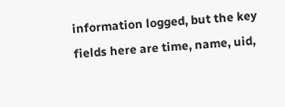information logged, but the key fields here are time, name, uid,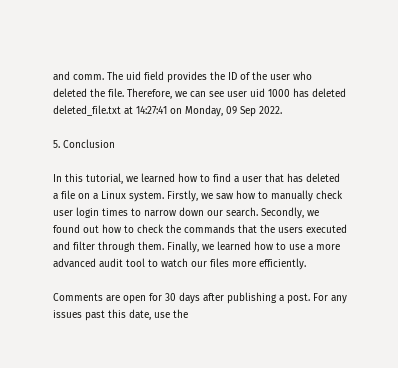and comm. The uid field provides the ID of the user who deleted the file. Therefore, we can see user uid 1000 has deleted deleted_file.txt at 14:27:41 on Monday, 09 Sep 2022.

5. Conclusion

In this tutorial, we learned how to find a user that has deleted a file on a Linux system. Firstly, we saw how to manually check user login times to narrow down our search. Secondly, we found out how to check the commands that the users executed and filter through them. Finally, we learned how to use a more advanced audit tool to watch our files more efficiently.

Comments are open for 30 days after publishing a post. For any issues past this date, use the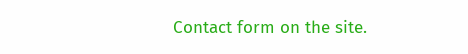Contact form on the site.